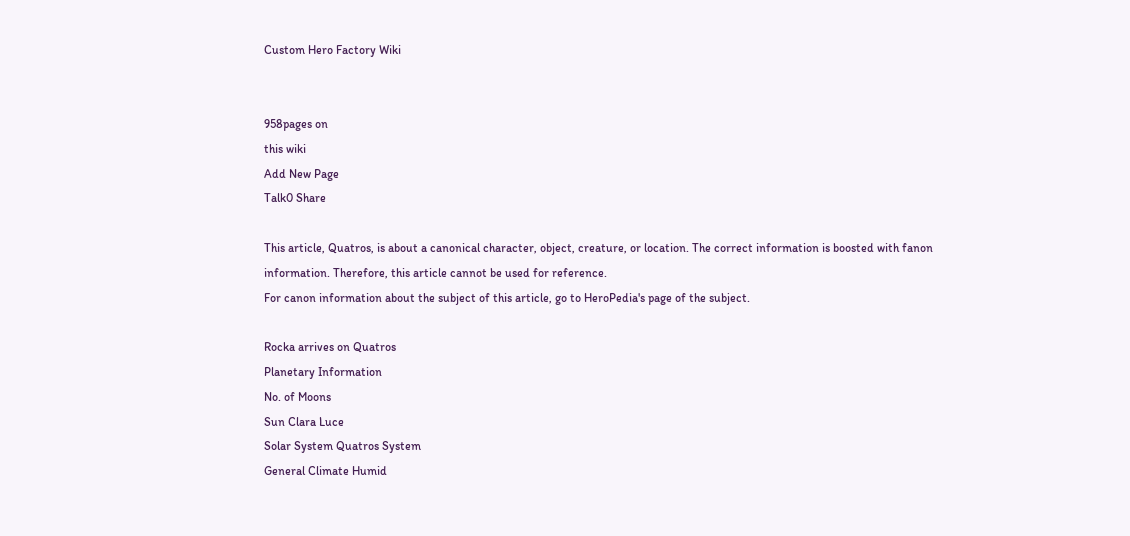Custom Hero Factory Wiki


958pages on
this wiki
Add New Page
Talk0 Share

This article, Quatros, is about a canonical character, object, creature, or location. The correct information is boosted with fanon information. Therefore, this article cannot be used for reference.
For canon information about the subject of this article, go to HeroPedia's page of the subject.

Rocka arrives on Quatros
Planetary Information
No. of Moons
Sun Clara Luce
Solar System Quatros System
General Climate Humid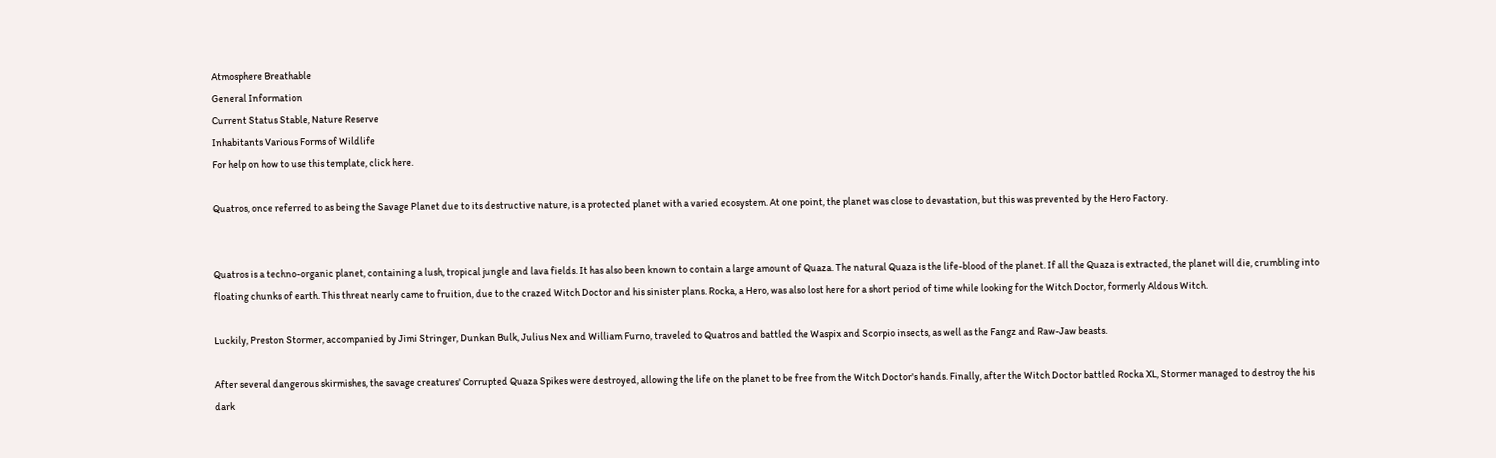Atmosphere Breathable
General Information
Current Status Stable, Nature Reserve
Inhabitants Various Forms of Wildlife
For help on how to use this template, click here.

Quatros, once referred to as being the Savage Planet due to its destructive nature, is a protected planet with a varied ecosystem. At one point, the planet was close to devastation, but this was prevented by the Hero Factory.


Quatros is a techno-organic planet, containing a lush, tropical jungle and lava fields. It has also been known to contain a large amount of Quaza. The natural Quaza is the life-blood of the planet. If all the Quaza is extracted, the planet will die, crumbling into floating chunks of earth. This threat nearly came to fruition, due to the crazed Witch Doctor and his sinister plans. Rocka, a Hero, was also lost here for a short period of time while looking for the Witch Doctor, formerly Aldous Witch.

Luckily, Preston Stormer, accompanied by Jimi Stringer, Dunkan Bulk, Julius Nex and William Furno, traveled to Quatros and battled the Waspix and Scorpio insects, as well as the Fangz and Raw-Jaw beasts.

After several dangerous skirmishes, the savage creatures' Corrupted Quaza Spikes were destroyed, allowing the life on the planet to be free from the Witch Doctor's hands. Finally, after the Witch Doctor battled Rocka XL, Stormer managed to destroy the his dark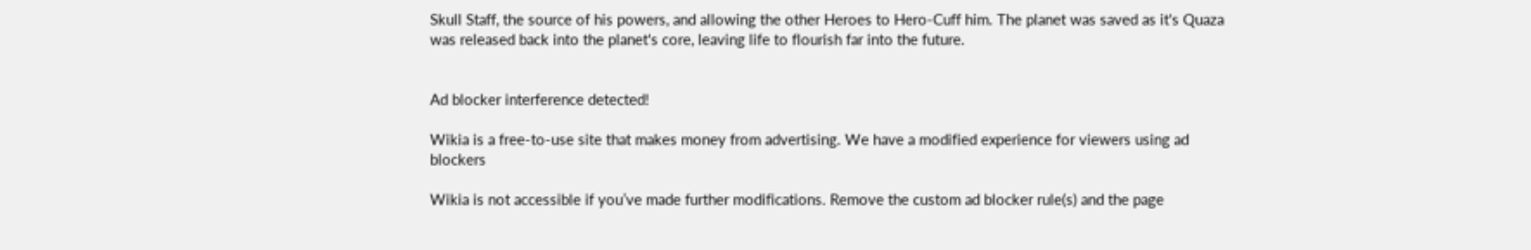Skull Staff, the source of his powers, and allowing the other Heroes to Hero-Cuff him. The planet was saved as it's Quaza was released back into the planet's core, leaving life to flourish far into the future.


Ad blocker interference detected!

Wikia is a free-to-use site that makes money from advertising. We have a modified experience for viewers using ad blockers

Wikia is not accessible if you’ve made further modifications. Remove the custom ad blocker rule(s) and the page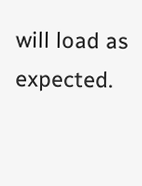will load as expected.